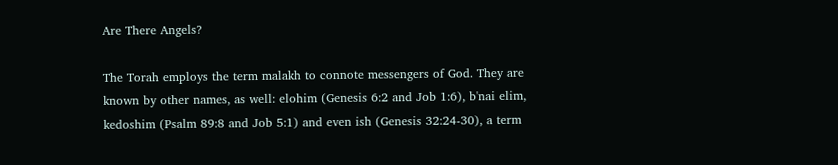Are There Angels?

The Torah employs the term malakh to connote messengers of God. They are known by other names, as well: elohim (Genesis 6:2 and Job 1:6), b'nai elim, kedoshim (Psalm 89:8 and Job 5:1) and even ish (Genesis 32:24-30), a term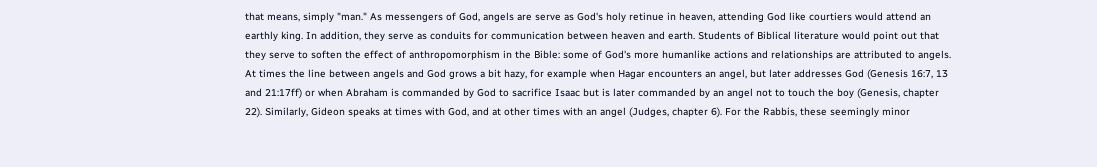that means, simply "man." As messengers of God, angels are serve as God's holy retinue in heaven, attending God like courtiers would attend an earthly king. In addition, they serve as conduits for communication between heaven and earth. Students of Biblical literature would point out that they serve to soften the effect of anthropomorphism in the Bible: some of God's more humanlike actions and relationships are attributed to angels. At times the line between angels and God grows a bit hazy, for example when Hagar encounters an angel, but later addresses God (Genesis 16:7, 13 and 21:17ff) or when Abraham is commanded by God to sacrifice Isaac but is later commanded by an angel not to touch the boy (Genesis, chapter 22). Similarly, Gideon speaks at times with God, and at other times with an angel (Judges, chapter 6). For the Rabbis, these seemingly minor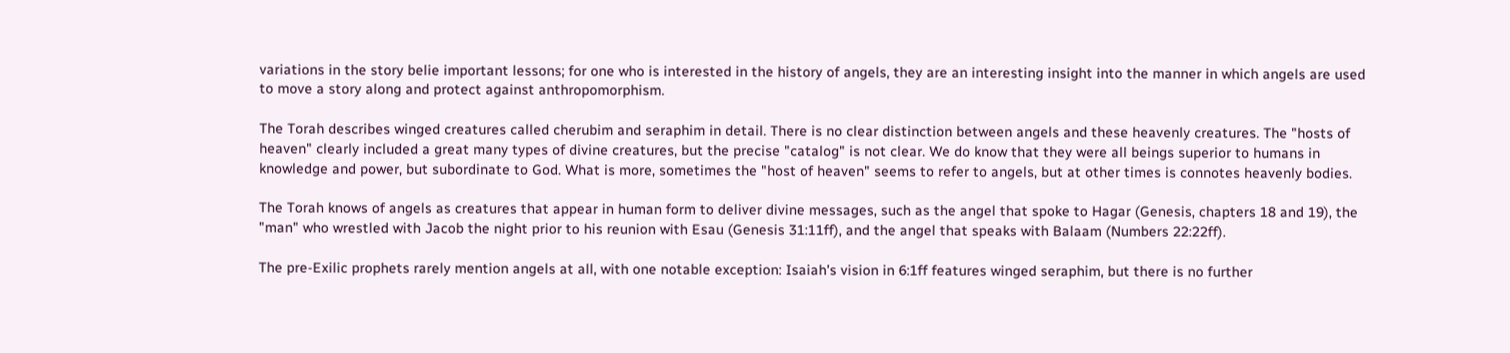variations in the story belie important lessons; for one who is interested in the history of angels, they are an interesting insight into the manner in which angels are used to move a story along and protect against anthropomorphism.

The Torah describes winged creatures called cherubim and seraphim in detail. There is no clear distinction between angels and these heavenly creatures. The "hosts of heaven" clearly included a great many types of divine creatures, but the precise "catalog" is not clear. We do know that they were all beings superior to humans in knowledge and power, but subordinate to God. What is more, sometimes the "host of heaven" seems to refer to angels, but at other times is connotes heavenly bodies.

The Torah knows of angels as creatures that appear in human form to deliver divine messages, such as the angel that spoke to Hagar (Genesis, chapters 18 and 19), the "man" who wrestled with Jacob the night prior to his reunion with Esau (Genesis 31:11ff), and the angel that speaks with Balaam (Numbers 22:22ff).

The pre-Exilic prophets rarely mention angels at all, with one notable exception: Isaiah's vision in 6:1ff features winged seraphim, but there is no further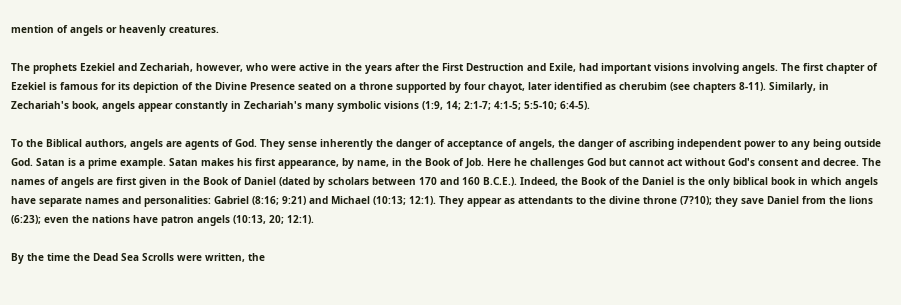mention of angels or heavenly creatures.

The prophets Ezekiel and Zechariah, however, who were active in the years after the First Destruction and Exile, had important visions involving angels. The first chapter of Ezekiel is famous for its depiction of the Divine Presence seated on a throne supported by four chayot, later identified as cherubim (see chapters 8-11). Similarly, in Zechariah's book, angels appear constantly in Zechariah's many symbolic visions (1:9, 14; 2:1-7; 4:1-5; 5:5-10; 6:4-5).

To the Biblical authors, angels are agents of God. They sense inherently the danger of acceptance of angels, the danger of ascribing independent power to any being outside God. Satan is a prime example. Satan makes his first appearance, by name, in the Book of Job. Here he challenges God but cannot act without God's consent and decree. The names of angels are first given in the Book of Daniel (dated by scholars between 170 and 160 B.C.E.). Indeed, the Book of the Daniel is the only biblical book in which angels have separate names and personalities: Gabriel (8:16; 9:21) and Michael (10:13; 12:1). They appear as attendants to the divine throne (7?10); they save Daniel from the lions (6:23); even the nations have patron angels (10:13, 20; 12:1).

By the time the Dead Sea Scrolls were written, the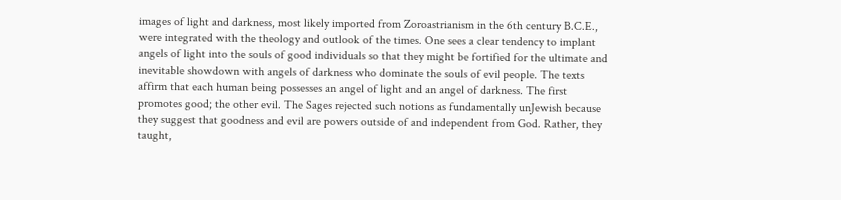images of light and darkness, most likely imported from Zoroastrianism in the 6th century B.C.E., were integrated with the theology and outlook of the times. One sees a clear tendency to implant angels of light into the souls of good individuals so that they might be fortified for the ultimate and inevitable showdown with angels of darkness who dominate the souls of evil people. The texts affirm that each human being possesses an angel of light and an angel of darkness. The first promotes good; the other evil. The Sages rejected such notions as fundamentally unJewish because they suggest that goodness and evil are powers outside of and independent from God. Rather, they taught,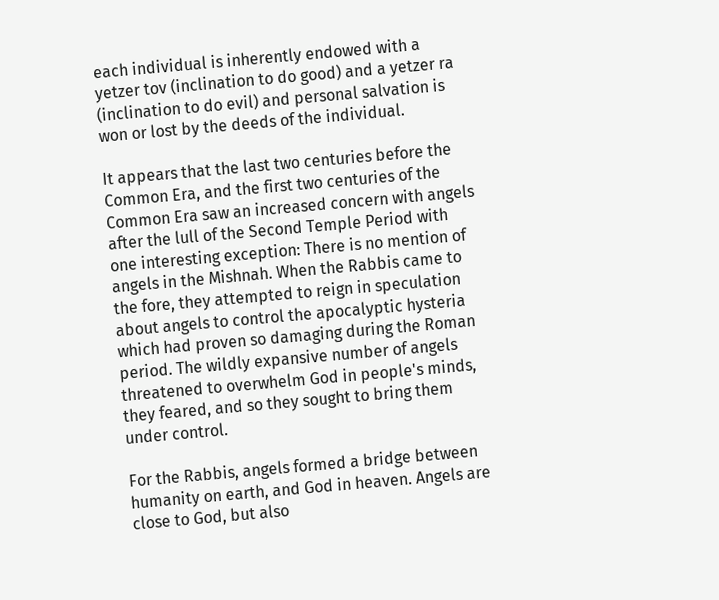each individual is inherently endowed with a yetzer tov (inclination to do good) and a yetzer ra (inclination to do evil) and personal salvation is won or lost by the deeds of the individual.

It appears that the last two centuries before the Common Era, and the first two centuries of the Common Era saw an increased concern with angels after the lull of the Second Temple Period with one interesting exception: There is no mention of angels in the Mishnah. When the Rabbis came to the fore, they attempted to reign in speculation about angels to control the apocalyptic hysteria which had proven so damaging during the Roman period. The wildly expansive number of angels threatened to overwhelm God in people's minds, they feared, and so they sought to bring them under control.

For the Rabbis, angels formed a bridge between humanity on earth, and God in heaven. Angels are close to God, but also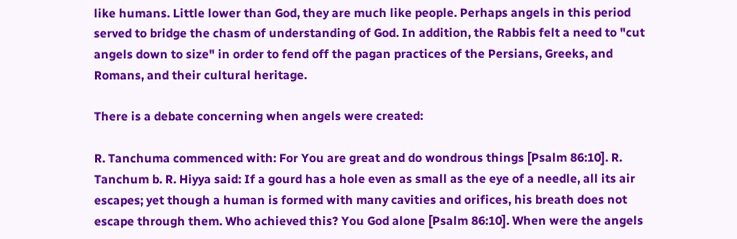like humans. Little lower than God, they are much like people. Perhaps angels in this period served to bridge the chasm of understanding of God. In addition, the Rabbis felt a need to "cut angels down to size" in order to fend off the pagan practices of the Persians, Greeks, and Romans, and their cultural heritage.

There is a debate concerning when angels were created:

R. Tanchuma commenced with: For You are great and do wondrous things [Psalm 86:10]. R. Tanchum b. R. Hiyya said: If a gourd has a hole even as small as the eye of a needle, all its air escapes; yet though a human is formed with many cavities and orifices, his breath does not escape through them. Who achieved this? You God alone [Psalm 86:10]. When were the angels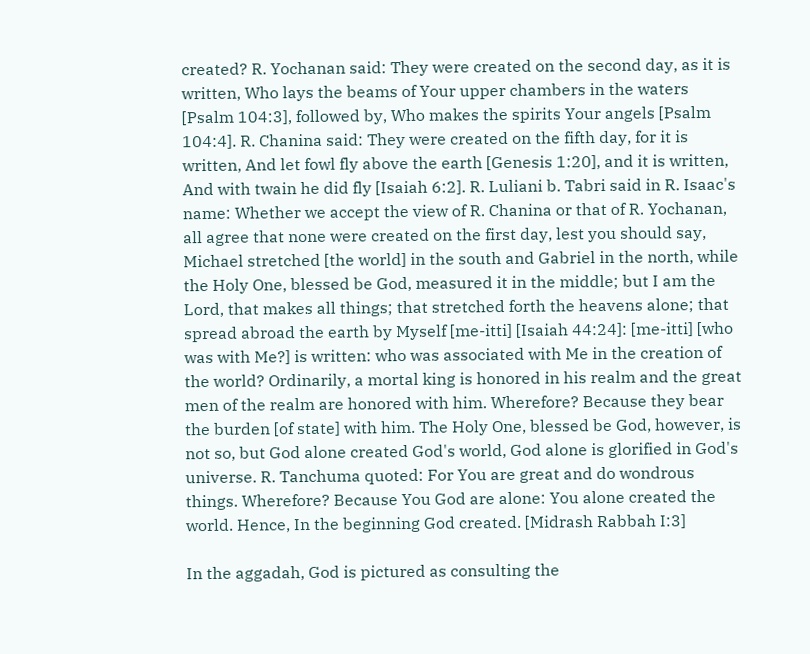created? R. Yochanan said: They were created on the second day, as it is written, Who lays the beams of Your upper chambers in the waters [Psalm 104:3], followed by, Who makes the spirits Your angels [Psalm 104:4]. R. Chanina said: They were created on the fifth day, for it is written, And let fowl fly above the earth [Genesis 1:20], and it is written, And with twain he did fly [Isaiah 6:2]. R. Luliani b. Tabri said in R. Isaac's name: Whether we accept the view of R. Chanina or that of R. Yochanan, all agree that none were created on the first day, lest you should say, Michael stretched [the world] in the south and Gabriel in the north, while the Holy One, blessed be God, measured it in the middle; but I am the Lord, that makes all things; that stretched forth the heavens alone; that spread abroad the earth by Myself [me-itti] [Isaiah 44:24]: [me-itti] [who was with Me?] is written: who was associated with Me in the creation of the world? Ordinarily, a mortal king is honored in his realm and the great men of the realm are honored with him. Wherefore? Because they bear the burden [of state] with him. The Holy One, blessed be God, however, is not so, but God alone created God's world, God alone is glorified in God's universe. R. Tanchuma quoted: For You are great and do wondrous things. Wherefore? Because You God are alone: You alone created the world. Hence, In the beginning God created. [Midrash Rabbah I:3]

In the aggadah, God is pictured as consulting the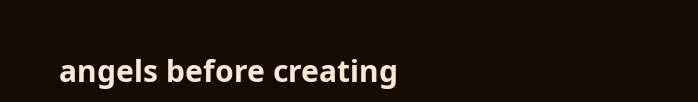angels before creating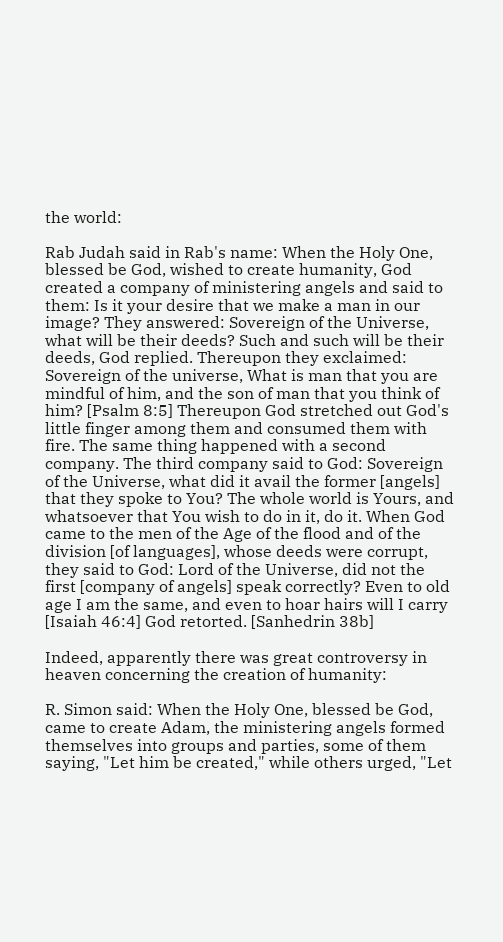the world:

Rab Judah said in Rab's name: When the Holy One, blessed be God, wished to create humanity, God created a company of ministering angels and said to them: Is it your desire that we make a man in our image? They answered: Sovereign of the Universe, what will be their deeds? Such and such will be their deeds, God replied. Thereupon they exclaimed: Sovereign of the universe, What is man that you are mindful of him, and the son of man that you think of him? [Psalm 8:5] Thereupon God stretched out God's little finger among them and consumed them with fire. The same thing happened with a second company. The third company said to God: Sovereign of the Universe, what did it avail the former [angels] that they spoke to You? The whole world is Yours, and whatsoever that You wish to do in it, do it. When God came to the men of the Age of the flood and of the division [of languages], whose deeds were corrupt, they said to God: Lord of the Universe, did not the first [company of angels] speak correctly? Even to old age I am the same, and even to hoar hairs will I carry [Isaiah 46:4] God retorted. [Sanhedrin 38b]

Indeed, apparently there was great controversy in heaven concerning the creation of humanity:

R. Simon said: When the Holy One, blessed be God, came to create Adam, the ministering angels formed themselves into groups and parties, some of them saying, "Let him be created," while others urged, "Let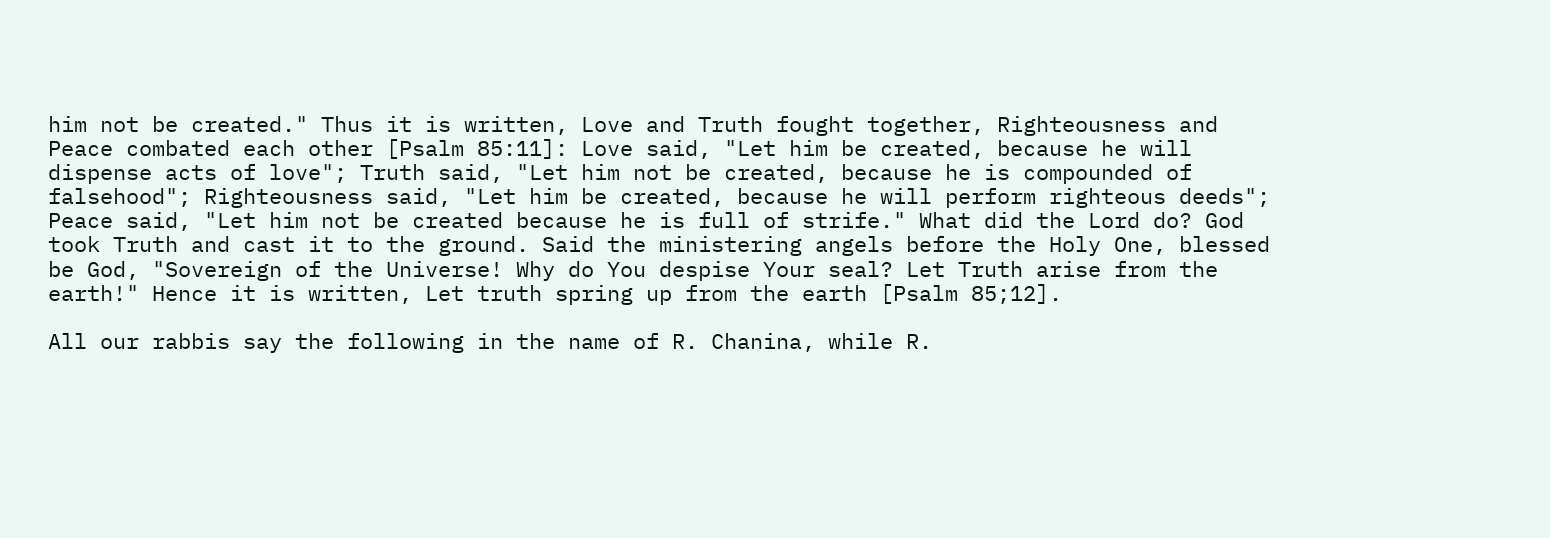him not be created." Thus it is written, Love and Truth fought together, Righteousness and Peace combated each other [Psalm 85:11]: Love said, "Let him be created, because he will dispense acts of love"; Truth said, "Let him not be created, because he is compounded of falsehood"; Righteousness said, "Let him be created, because he will perform righteous deeds"; Peace said, "Let him not be created because he is full of strife." What did the Lord do? God took Truth and cast it to the ground. Said the ministering angels before the Holy One, blessed be God, "Sovereign of the Universe! Why do You despise Your seal? Let Truth arise from the earth!" Hence it is written, Let truth spring up from the earth [Psalm 85;12].

All our rabbis say the following in the name of R. Chanina, while R.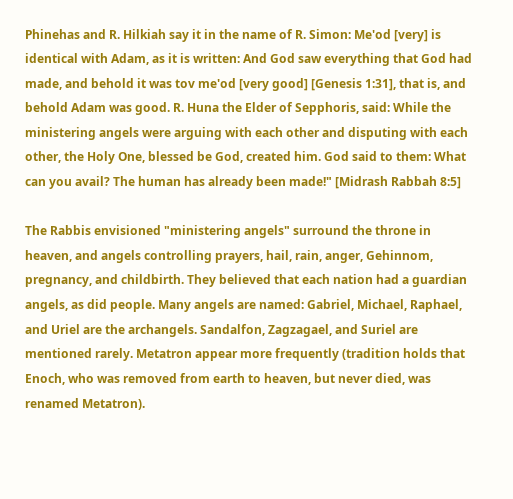Phinehas and R. Hilkiah say it in the name of R. Simon: Me'od [very] is identical with Adam, as it is written: And God saw everything that God had made, and behold it was tov me'od [very good] [Genesis 1:31], that is, and behold Adam was good. R. Huna the Elder of Sepphoris, said: While the ministering angels were arguing with each other and disputing with each other, the Holy One, blessed be God, created him. God said to them: What can you avail? The human has already been made!" [Midrash Rabbah 8:5]

The Rabbis envisioned "ministering angels" surround the throne in heaven, and angels controlling prayers, hail, rain, anger, Gehinnom, pregnancy, and childbirth. They believed that each nation had a guardian angels, as did people. Many angels are named: Gabriel, Michael, Raphael, and Uriel are the archangels. Sandalfon, Zagzagael, and Suriel are mentioned rarely. Metatron appear more frequently (tradition holds that Enoch, who was removed from earth to heaven, but never died, was renamed Metatron).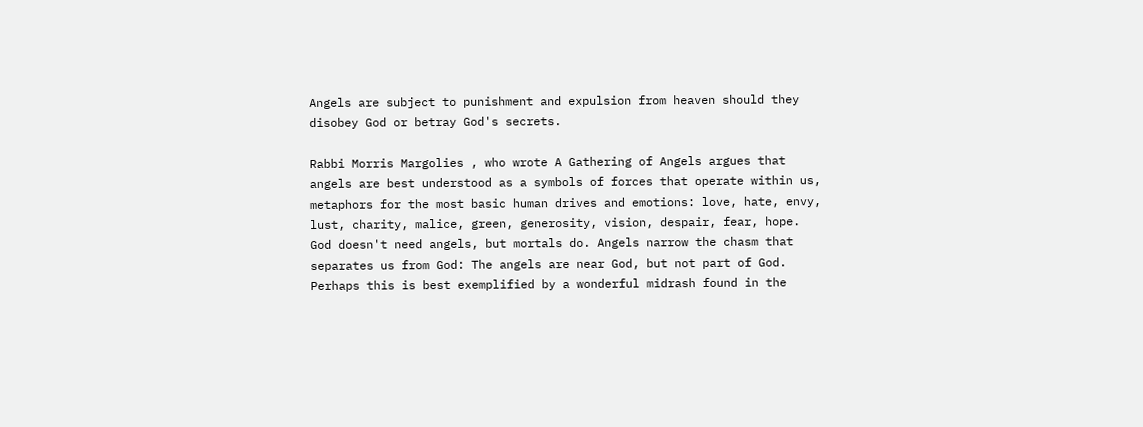Angels are subject to punishment and expulsion from heaven should they disobey God or betray God's secrets.

Rabbi Morris Margolies , who wrote A Gathering of Angels argues that angels are best understood as a symbols of forces that operate within us, metaphors for the most basic human drives and emotions: love, hate, envy, lust, charity, malice, green, generosity, vision, despair, fear, hope. God doesn't need angels, but mortals do. Angels narrow the chasm that separates us from God: The angels are near God, but not part of God. Perhaps this is best exemplified by a wonderful midrash found in the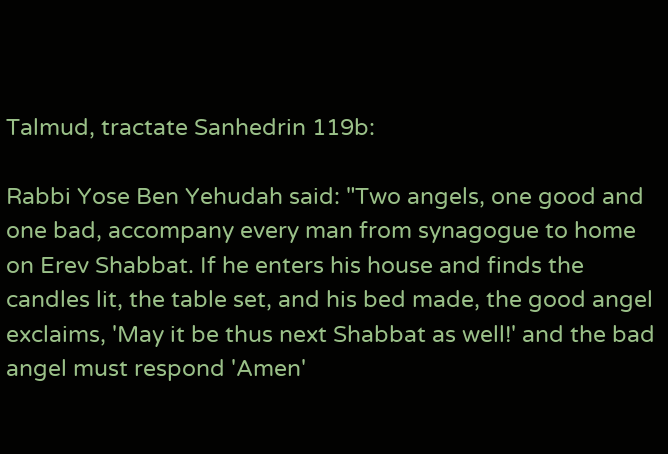Talmud, tractate Sanhedrin 119b:

Rabbi Yose Ben Yehudah said: "Two angels, one good and one bad, accompany every man from synagogue to home on Erev Shabbat. If he enters his house and finds the candles lit, the table set, and his bed made, the good angel exclaims, 'May it be thus next Shabbat as well!' and the bad angel must respond 'Amen'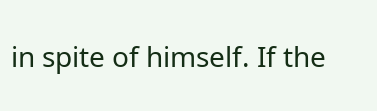in spite of himself. If the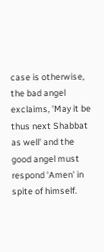case is otherwise, the bad angel exclaims, 'May it be thus next Shabbat as well' and the good angel must respond 'Amen' in spite of himself.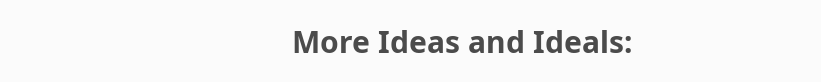More Ideas and Ideals: